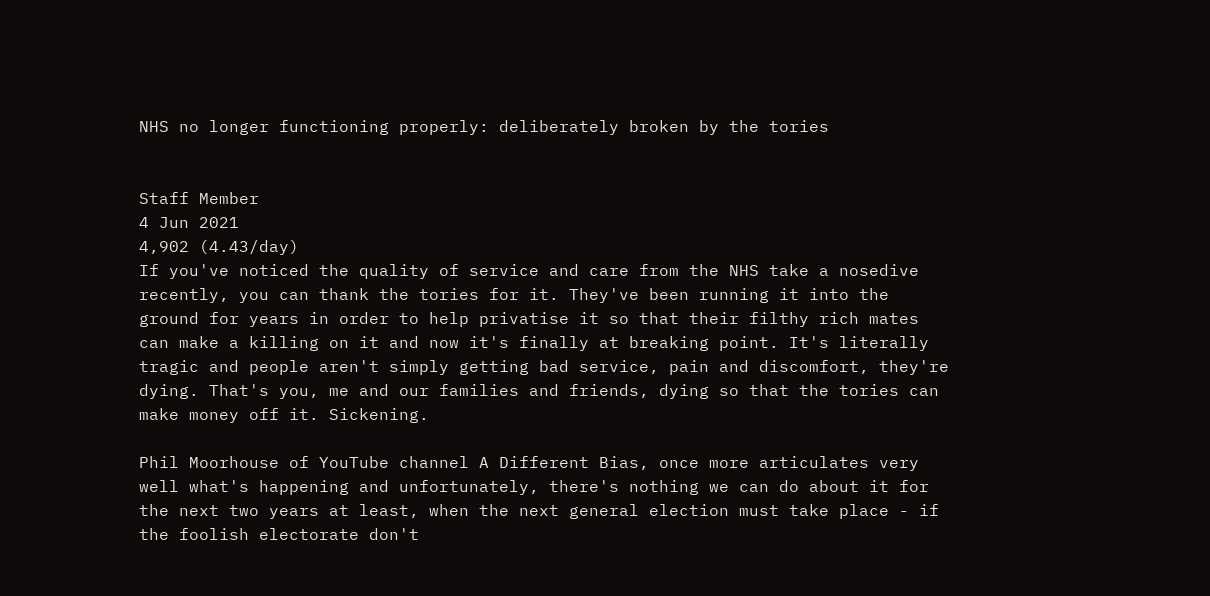NHS no longer functioning properly: deliberately broken by the tories


Staff Member
4 Jun 2021
4,902 (4.43/day)
If you've noticed the quality of service and care from the NHS take a nosedive recently, you can thank the tories for it. They've been running it into the ground for years in order to help privatise it so that their filthy rich mates can make a killing on it and now it's finally at breaking point. It's literally tragic and people aren't simply getting bad service, pain and discomfort, they're dying. That's you, me and our families and friends, dying so that the tories can make money off it. Sickening.

Phil Moorhouse of YouTube channel A Different Bias, once more articulates very well what's happening and unfortunately, there's nothing we can do about it for the next two years at least, when the next general election must take place - if the foolish electorate don't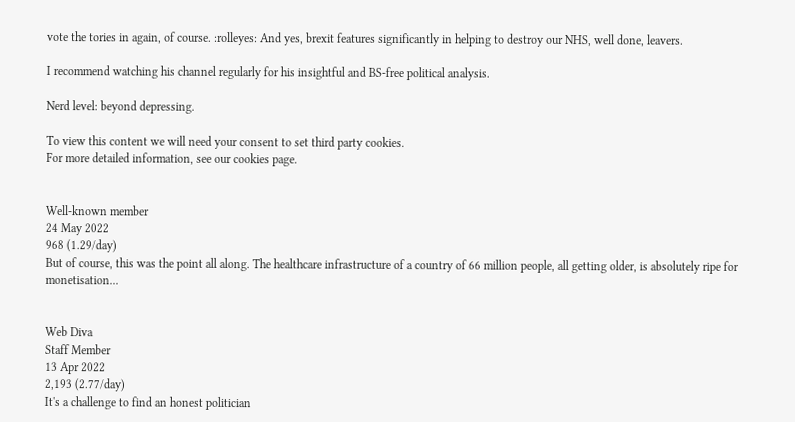vote the tories in again, of course. :rolleyes: And yes, brexit features significantly in helping to destroy our NHS, well done, leavers.

I recommend watching his channel regularly for his insightful and BS-free political analysis.

Nerd level: beyond depressing.

To view this content we will need your consent to set third party cookies.
For more detailed information, see our cookies page.


Well-known member
24 May 2022
968 (1.29/day)
But of course, this was the point all along. The healthcare infrastructure of a country of 66 million people, all getting older, is absolutely ripe for monetisation...


Web Diva
Staff Member
13 Apr 2022
2,193 (2.77/day)
It's a challenge to find an honest politician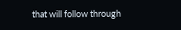that will follow through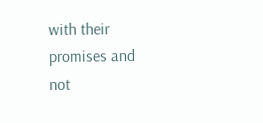with their promises and not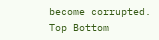become corrupted.
Top Bottom